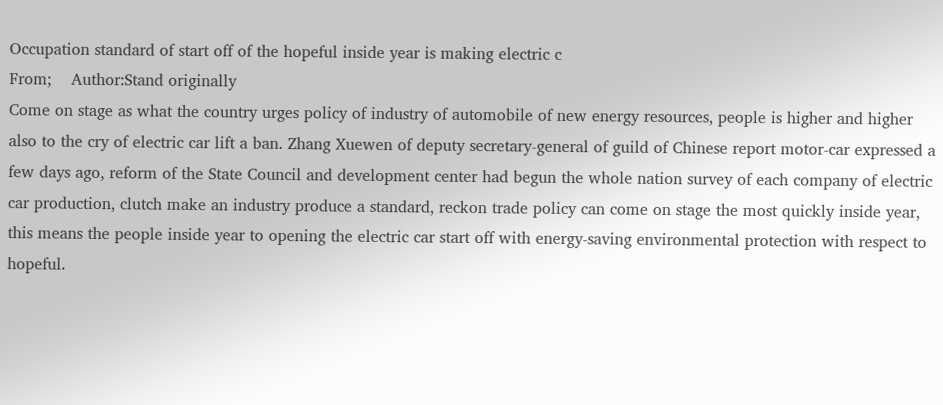Occupation standard of start off of the hopeful inside year is making electric c
From;    Author:Stand originally
Come on stage as what the country urges policy of industry of automobile of new energy resources, people is higher and higher also to the cry of electric car lift a ban. Zhang Xuewen of deputy secretary-general of guild of Chinese report motor-car expressed a few days ago, reform of the State Council and development center had begun the whole nation survey of each company of electric car production, clutch make an industry produce a standard, reckon trade policy can come on stage the most quickly inside year, this means the people inside year to opening the electric car start off with energy-saving environmental protection with respect to hopeful.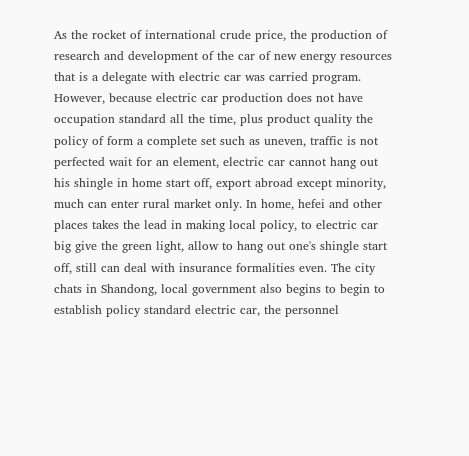As the rocket of international crude price, the production of research and development of the car of new energy resources that is a delegate with electric car was carried program. However, because electric car production does not have occupation standard all the time, plus product quality the policy of form a complete set such as uneven, traffic is not perfected wait for an element, electric car cannot hang out his shingle in home start off, export abroad except minority, much can enter rural market only. In home, hefei and other places takes the lead in making local policy, to electric car big give the green light, allow to hang out one's shingle start off, still can deal with insurance formalities even. The city chats in Shandong, local government also begins to begin to establish policy standard electric car, the personnel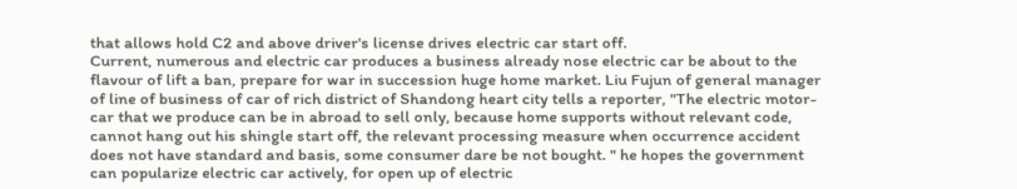that allows hold C2 and above driver's license drives electric car start off.
Current, numerous and electric car produces a business already nose electric car be about to the flavour of lift a ban, prepare for war in succession huge home market. Liu Fujun of general manager of line of business of car of rich district of Shandong heart city tells a reporter, "The electric motor-car that we produce can be in abroad to sell only, because home supports without relevant code, cannot hang out his shingle start off, the relevant processing measure when occurrence accident does not have standard and basis, some consumer dare be not bought. " he hopes the government can popularize electric car actively, for open up of electric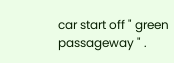car start off " green passageway " .